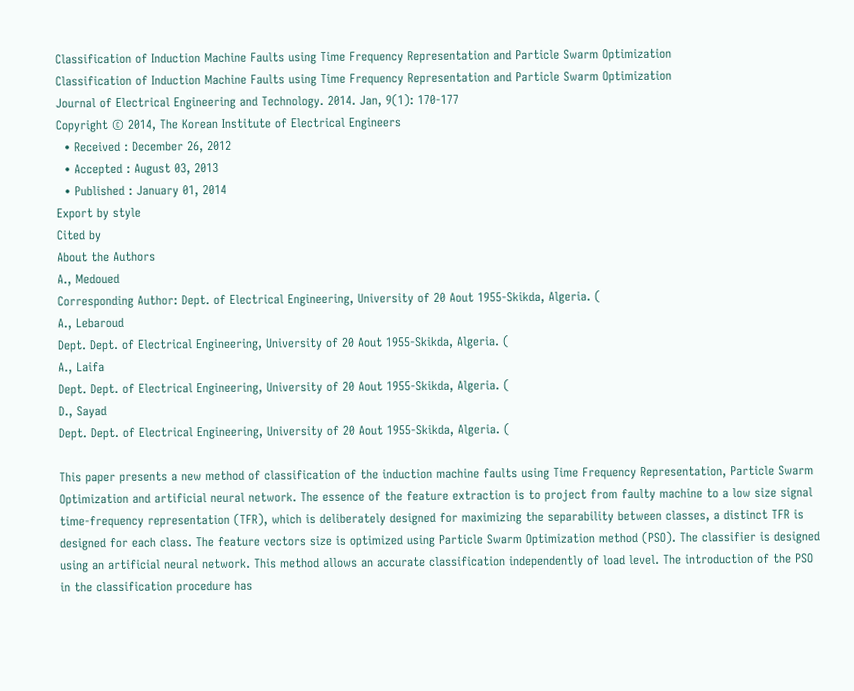Classification of Induction Machine Faults using Time Frequency Representation and Particle Swarm Optimization
Classification of Induction Machine Faults using Time Frequency Representation and Particle Swarm Optimization
Journal of Electrical Engineering and Technology. 2014. Jan, 9(1): 170-177
Copyright © 2014, The Korean Institute of Electrical Engineers
  • Received : December 26, 2012
  • Accepted : August 03, 2013
  • Published : January 01, 2014
Export by style
Cited by
About the Authors
A., Medoued
Corresponding Author: Dept. of Electrical Engineering, University of 20 Aout 1955-Skikda, Algeria. (
A., Lebaroud
Dept. Dept. of Electrical Engineering, University of 20 Aout 1955-Skikda, Algeria. (
A., Laifa
Dept. Dept. of Electrical Engineering, University of 20 Aout 1955-Skikda, Algeria. (
D., Sayad
Dept. Dept. of Electrical Engineering, University of 20 Aout 1955-Skikda, Algeria. (

This paper presents a new method of classification of the induction machine faults using Time Frequency Representation, Particle Swarm Optimization and artificial neural network. The essence of the feature extraction is to project from faulty machine to a low size signal time-frequency representation (TFR), which is deliberately designed for maximizing the separability between classes, a distinct TFR is designed for each class. The feature vectors size is optimized using Particle Swarm Optimization method (PSO). The classifier is designed using an artificial neural network. This method allows an accurate classification independently of load level. The introduction of the PSO in the classification procedure has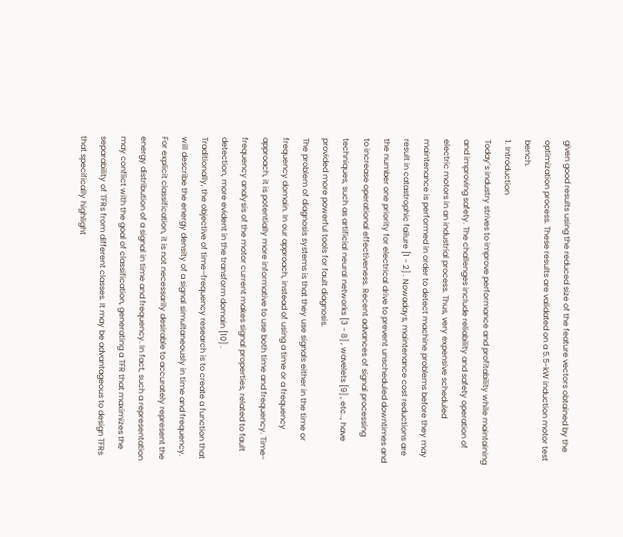given good results using the reduced size of the feature vectors obtained by the optimization process. These results are validated on a 5.5-kW induction motor test bench.
1. Introduction
Today’s industry strives to improve performance and profitability while maintaining and improving safety. The challenges include reliability and safety operation of electric motors in an industrial process. Thus, very expensive scheduled maintenance is performed in order to detect machine problems before they may result in catastrophic failure [1 - 2] . Nowadays, maintenance cost reductions are the number one priority for electrical drive to prevent unscheduled downtimes and to increase operational effectiveness. Recent advances of signal processing techniques, such as artificial neural networks [3 - 8] , wavelets [9] , etc.., have provided more powerful tools for fault diagnosis.
The problem of diagnosis systems is that they use signals either in the time or frequency domain. In our approach, instead of using a time or a frequency approach, it is potentially more informative to use both time and frequency. Time-frequency analysis of the motor current makes signal properties, related to fault detection, more evident in the transform domain [10] .
Traditionally, the objective of time–frequency research is to create a function that will describe the energy density of a signal simultaneously in time and frequency. For explicit classification, it is not necessarily desirable to accurately represent the energy distribution of a signal in time and frequency. In fact, such a representation may conflict with the goal of classification, generating a TFR that maximizes the separability of TFRs from different classes. It may be advantageous to design TFRs that specifically highlight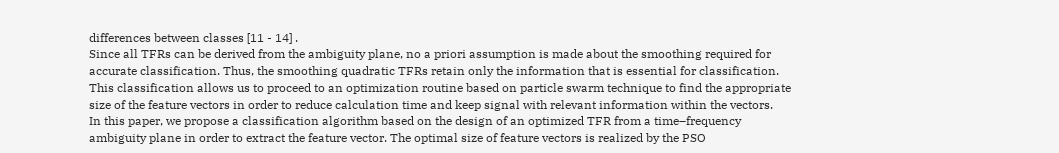differences between classes [11 - 14] .
Since all TFRs can be derived from the ambiguity plane, no a priori assumption is made about the smoothing required for accurate classification. Thus, the smoothing quadratic TFRs retain only the information that is essential for classification.
This classification allows us to proceed to an optimization routine based on particle swarm technique to find the appropriate size of the feature vectors in order to reduce calculation time and keep signal with relevant information within the vectors.
In this paper, we propose a classification algorithm based on the design of an optimized TFR from a time–frequency ambiguity plane in order to extract the feature vector. The optimal size of feature vectors is realized by the PSO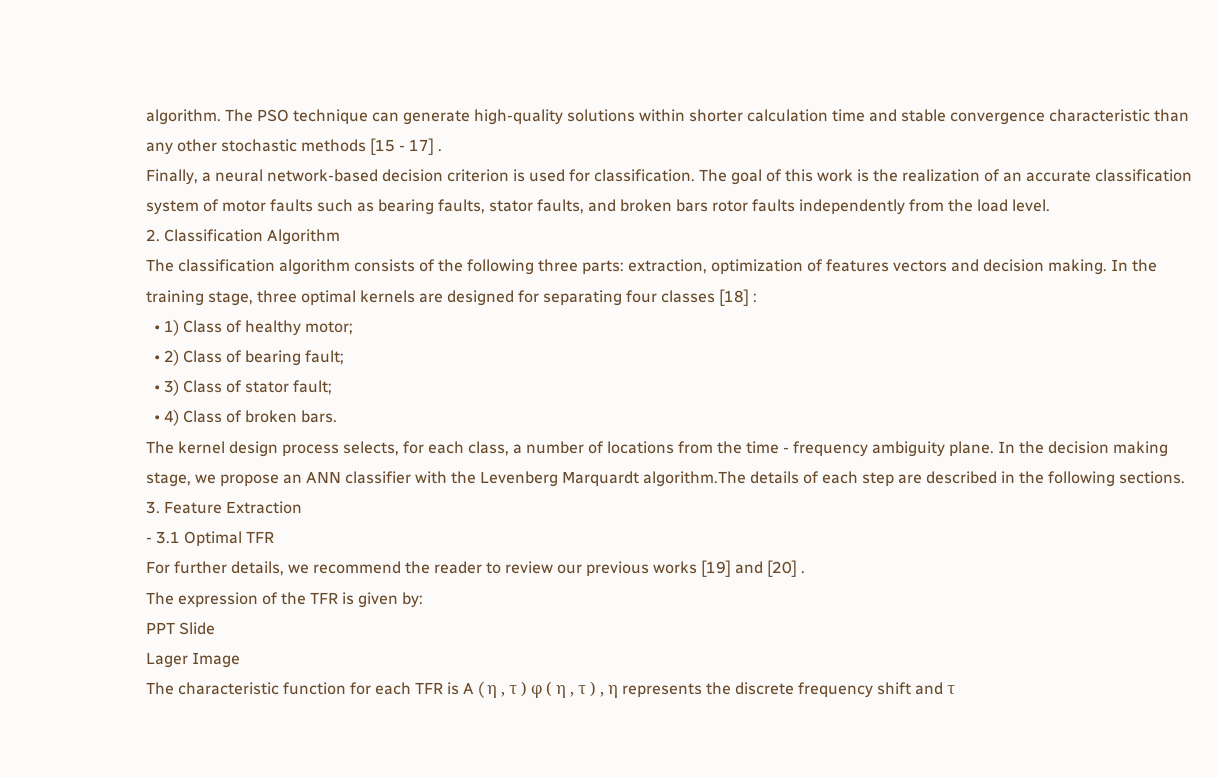algorithm. The PSO technique can generate high-quality solutions within shorter calculation time and stable convergence characteristic than any other stochastic methods [15 - 17] .
Finally, a neural network-based decision criterion is used for classification. The goal of this work is the realization of an accurate classification system of motor faults such as bearing faults, stator faults, and broken bars rotor faults independently from the load level.
2. Classification Algorithm
The classification algorithm consists of the following three parts: extraction, optimization of features vectors and decision making. In the training stage, three optimal kernels are designed for separating four classes [18] :
  • 1) Class of healthy motor;
  • 2) Class of bearing fault;
  • 3) Class of stator fault;
  • 4) Class of broken bars.
The kernel design process selects, for each class, a number of locations from the time - frequency ambiguity plane. In the decision making stage, we propose an ANN classifier with the Levenberg Marquardt algorithm.The details of each step are described in the following sections.
3. Feature Extraction
- 3.1 Optimal TFR
For further details, we recommend the reader to review our previous works [19] and [20] .
The expression of the TFR is given by:
PPT Slide
Lager Image
The characteristic function for each TFR is A ( η , τ ) φ ( η , τ ) , η represents the discrete frequency shift and τ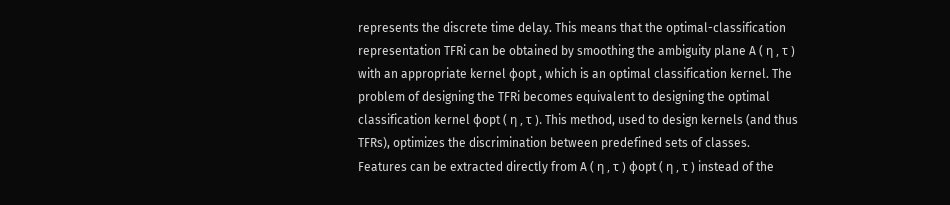represents the discrete time delay. This means that the optimal-classification representation TFRi can be obtained by smoothing the ambiguity plane A ( η , τ ) with an appropriate kernel φopt , which is an optimal classification kernel. The problem of designing the TFRi becomes equivalent to designing the optimal classification kernel φopt ( η , τ ). This method, used to design kernels (and thus TFRs), optimizes the discrimination between predefined sets of classes.
Features can be extracted directly from A ( η , τ ) φopt ( η , τ ) instead of the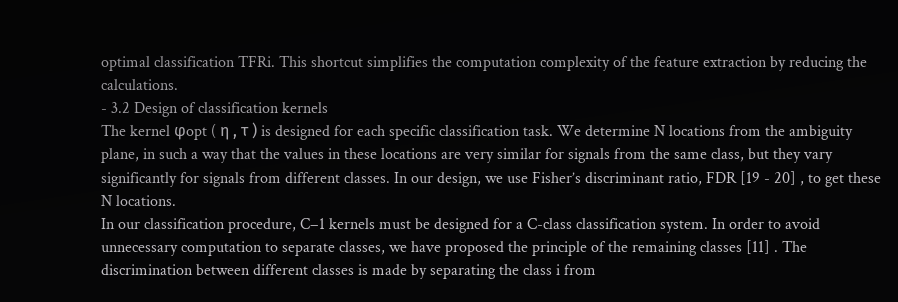optimal classification TFRi. This shortcut simplifies the computation complexity of the feature extraction by reducing the calculations.
- 3.2 Design of classification kernels
The kernel φopt ( η , τ ) is designed for each specific classification task. We determine N locations from the ambiguity plane, in such a way that the values in these locations are very similar for signals from the same class, but they vary significantly for signals from different classes. In our design, we use Fisher’s discriminant ratio, FDR [19 - 20] , to get these N locations.
In our classification procedure, C−1 kernels must be designed for a C-class classification system. In order to avoid unnecessary computation to separate classes, we have proposed the principle of the remaining classes [11] . The discrimination between different classes is made by separating the class i from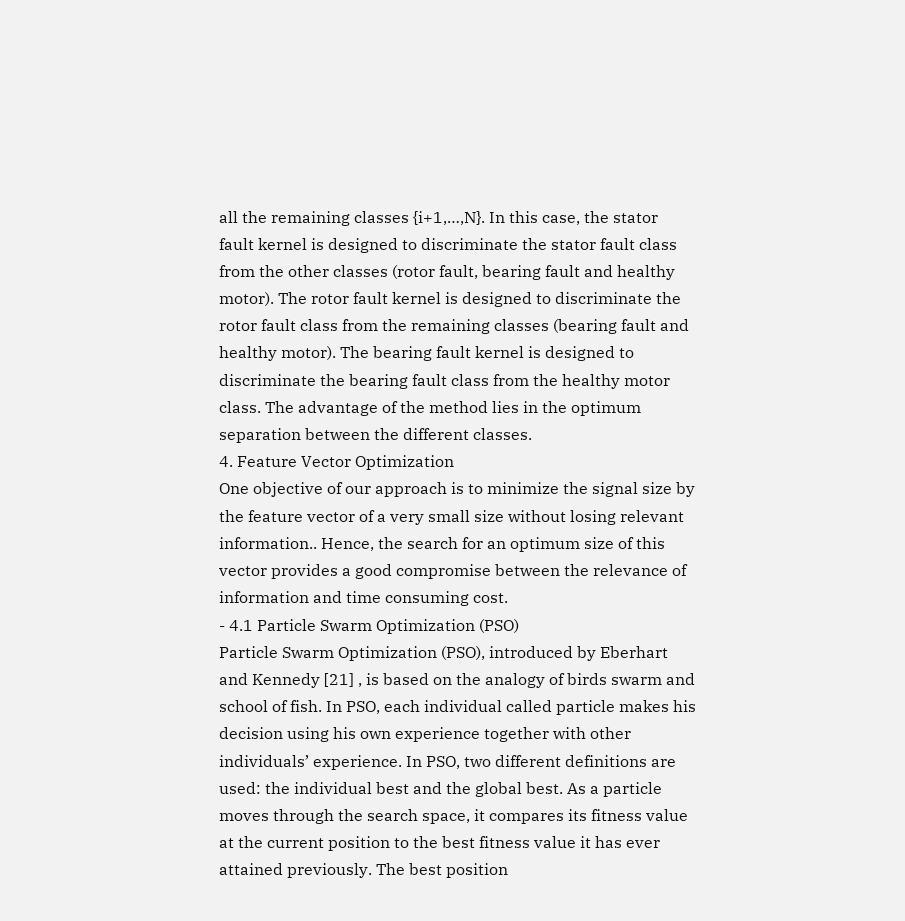all the remaining classes {i+1,…,N}. In this case, the stator fault kernel is designed to discriminate the stator fault class from the other classes (rotor fault, bearing fault and healthy motor). The rotor fault kernel is designed to discriminate the rotor fault class from the remaining classes (bearing fault and healthy motor). The bearing fault kernel is designed to discriminate the bearing fault class from the healthy motor class. The advantage of the method lies in the optimum separation between the different classes.
4. Feature Vector Optimization
One objective of our approach is to minimize the signal size by the feature vector of a very small size without losing relevant information.. Hence, the search for an optimum size of this vector provides a good compromise between the relevance of information and time consuming cost.
- 4.1 Particle Swarm Optimization (PSO)
Particle Swarm Optimization (PSO), introduced by Eberhart and Kennedy [21] , is based on the analogy of birds swarm and school of fish. In PSO, each individual called particle makes his decision using his own experience together with other individuals’ experience. In PSO, two different definitions are used: the individual best and the global best. As a particle moves through the search space, it compares its fitness value at the current position to the best fitness value it has ever attained previously. The best position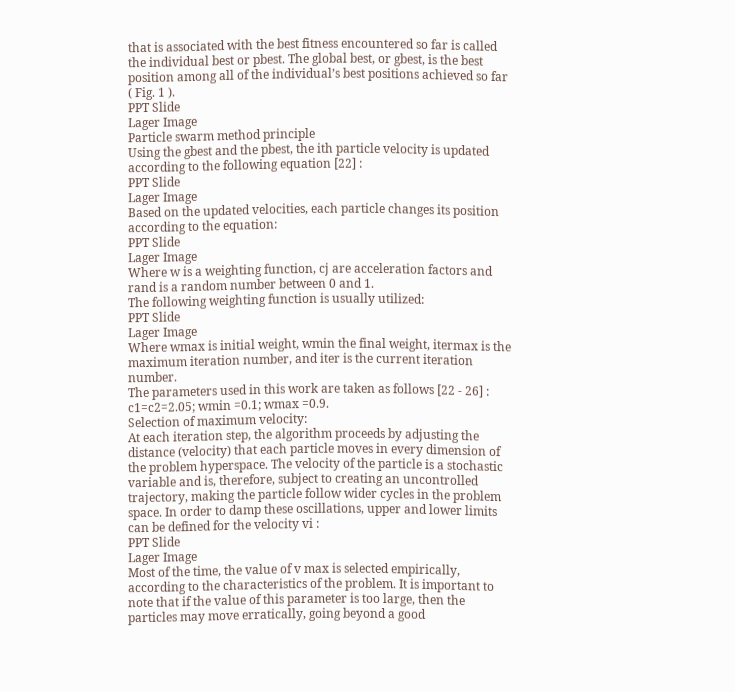that is associated with the best fitness encountered so far is called the individual best or pbest. The global best, or gbest, is the best position among all of the individual’s best positions achieved so far ( Fig. 1 ).
PPT Slide
Lager Image
Particle swarm method principle
Using the gbest and the pbest, the ith particle velocity is updated according to the following equation [22] :
PPT Slide
Lager Image
Based on the updated velocities, each particle changes its position according to the equation:
PPT Slide
Lager Image
Where w is a weighting function, cj are acceleration factors and rand is a random number between 0 and 1.
The following weighting function is usually utilized:
PPT Slide
Lager Image
Where wmax is initial weight, wmin the final weight, itermax is the maximum iteration number, and iter is the current iteration number.
The parameters used in this work are taken as follows [22 - 26] :
c1=c2=2.05; wmin =0.1; wmax =0.9.
Selection of maximum velocity:
At each iteration step, the algorithm proceeds by adjusting the distance (velocity) that each particle moves in every dimension of the problem hyperspace. The velocity of the particle is a stochastic variable and is, therefore, subject to creating an uncontrolled trajectory, making the particle follow wider cycles in the problem space. In order to damp these oscillations, upper and lower limits can be defined for the velocity vi :
PPT Slide
Lager Image
Most of the time, the value of v max is selected empirically, according to the characteristics of the problem. It is important to note that if the value of this parameter is too large, then the particles may move erratically, going beyond a good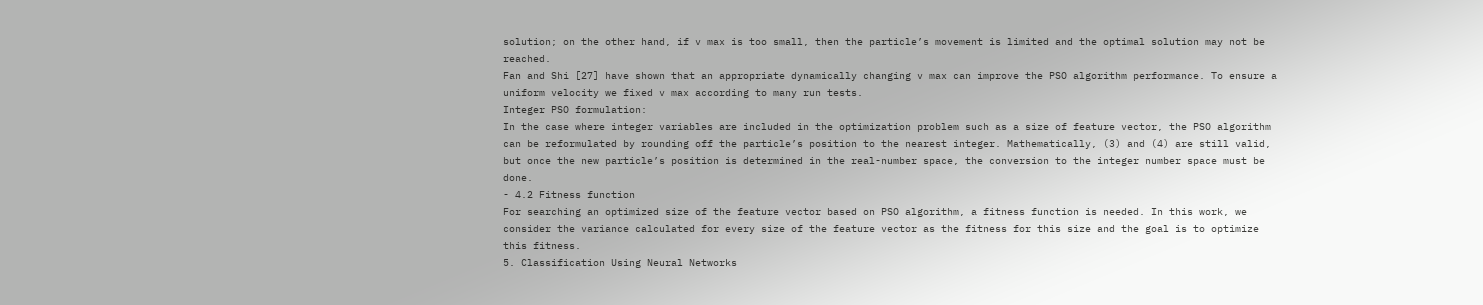solution; on the other hand, if v max is too small, then the particle’s movement is limited and the optimal solution may not be reached.
Fan and Shi [27] have shown that an appropriate dynamically changing v max can improve the PSO algorithm performance. To ensure a uniform velocity we fixed v max according to many run tests.
Integer PSO formulation:
In the case where integer variables are included in the optimization problem such as a size of feature vector, the PSO algorithm can be reformulated by rounding off the particle’s position to the nearest integer. Mathematically, (3) and (4) are still valid, but once the new particle’s position is determined in the real-number space, the conversion to the integer number space must be done.
- 4.2 Fitness function
For searching an optimized size of the feature vector based on PSO algorithm, a fitness function is needed. In this work, we consider the variance calculated for every size of the feature vector as the fitness for this size and the goal is to optimize this fitness.
5. Classification Using Neural Networks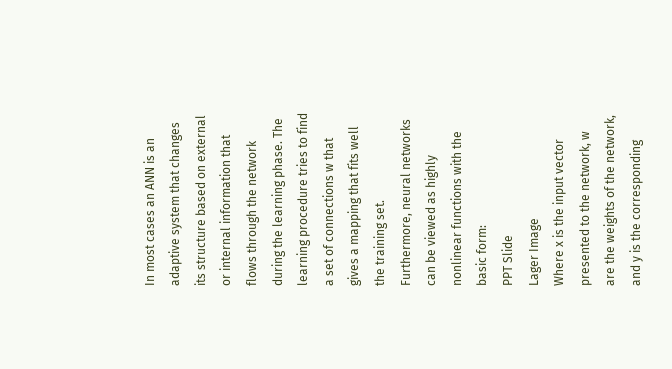In most cases an ANN is an adaptive system that changes its structure based on external or internal information that flows through the network during the learning phase. The learning procedure tries to find a set of connections w that gives a mapping that fits well the training set.
Furthermore, neural networks can be viewed as highly nonlinear functions with the basic form:
PPT Slide
Lager Image
Where x is the input vector presented to the network, w are the weights of the network, and y is the corresponding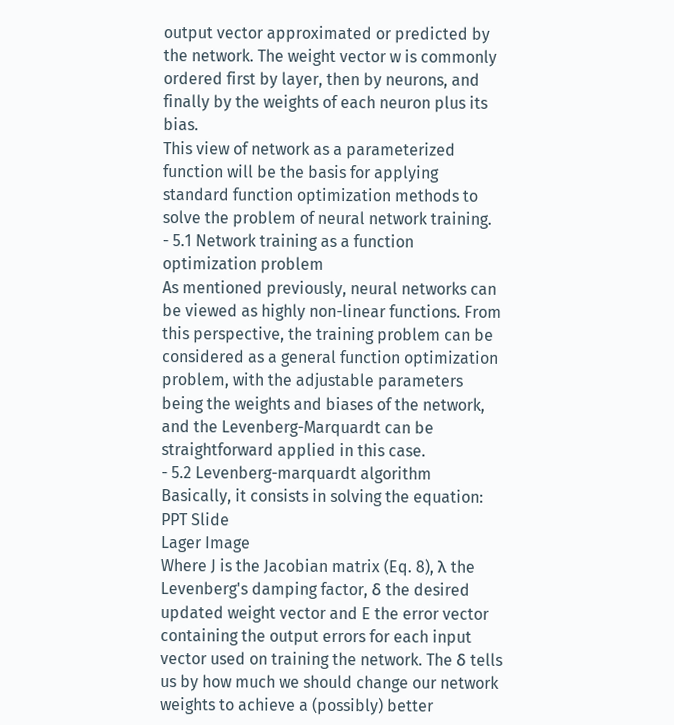output vector approximated or predicted by the network. The weight vector w is commonly ordered first by layer, then by neurons, and finally by the weights of each neuron plus its bias.
This view of network as a parameterized function will be the basis for applying standard function optimization methods to solve the problem of neural network training.
- 5.1 Network training as a function optimization problem
As mentioned previously, neural networks can be viewed as highly non-linear functions. From this perspective, the training problem can be considered as a general function optimization problem, with the adjustable parameters being the weights and biases of the network, and the Levenberg-Marquardt can be straightforward applied in this case.
- 5.2 Levenberg-marquardt algorithm
Basically, it consists in solving the equation:
PPT Slide
Lager Image
Where J is the Jacobian matrix (Eq. 8), λ the Levenberg's damping factor, δ the desired updated weight vector and E the error vector containing the output errors for each input vector used on training the network. The δ tells us by how much we should change our network weights to achieve a (possibly) better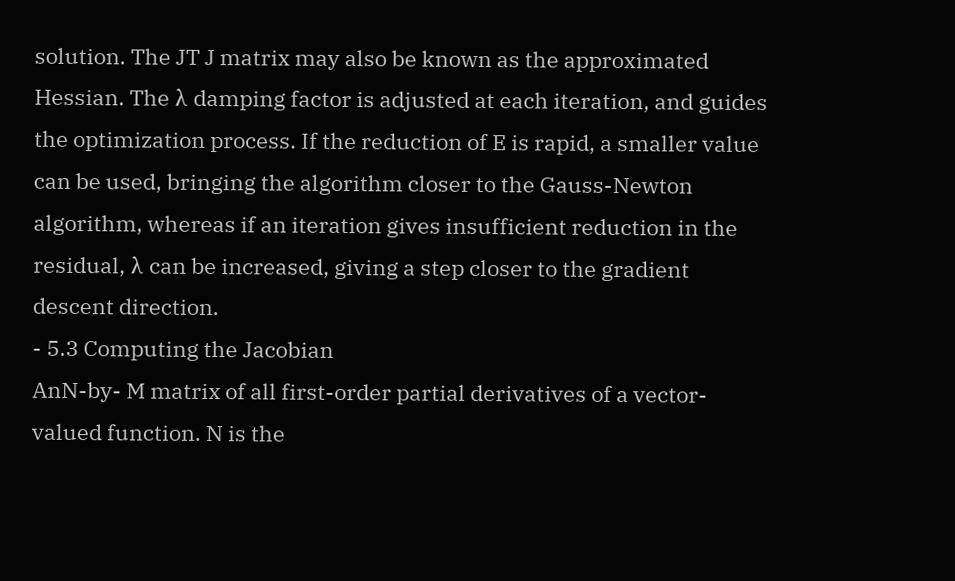solution. The JT J matrix may also be known as the approximated Hessian. The λ damping factor is adjusted at each iteration, and guides the optimization process. If the reduction of E is rapid, a smaller value can be used, bringing the algorithm closer to the Gauss-Newton algorithm, whereas if an iteration gives insufficient reduction in the residual, λ can be increased, giving a step closer to the gradient descent direction.
- 5.3 Computing the Jacobian
AnN-by- M matrix of all first-order partial derivatives of a vector-valued function. N is the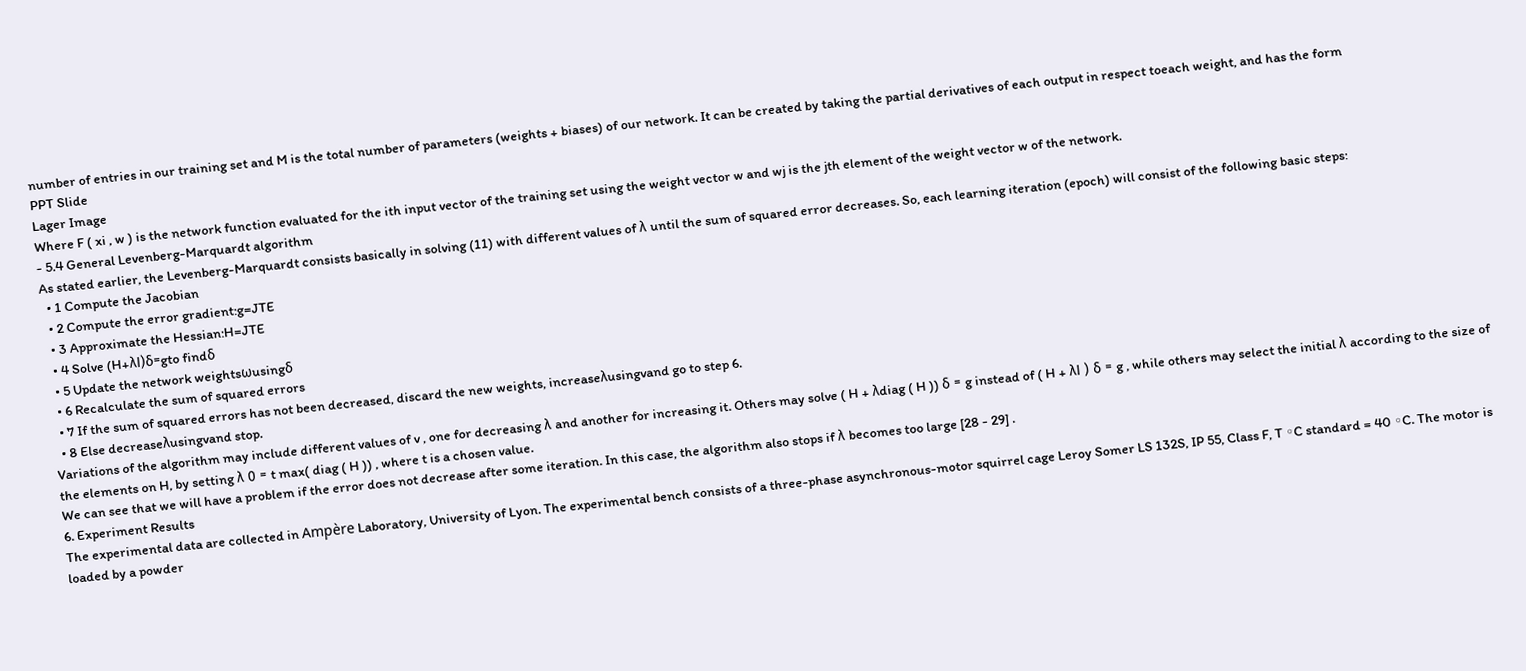number of entries in our training set and M is the total number of parameters (weights + biases) of our network. It can be created by taking the partial derivatives of each output in respect toeach weight, and has the form
PPT Slide
Lager Image
Where F ( xi , w ) is the network function evaluated for the ith input vector of the training set using the weight vector w and wj is the jth element of the weight vector w of the network.
- 5.4 General Levenberg-Marquardt algorithm
As stated earlier, the Levenberg-Marquardt consists basically in solving (11) with different values of λ until the sum of squared error decreases. So, each learning iteration (epoch) will consist of the following basic steps:
  • 1 Compute the Jacobian
  • 2 Compute the error gradient:g=JTE
  • 3 Approximate the Hessian:H=JTE
  • 4 Solve (H+λI)δ=gto findδ
  • 5 Update the network weightsωusingδ
  • 6 Recalculate the sum of squared errors
  • 7 If the sum of squared errors has not been decreased, discard the new weights, increaseλusingvand go to step 6.
  • 8 Else decreaseλusingvand stop.
Variations of the algorithm may include different values of v , one for decreasing λ and another for increasing it. Others may solve ( H + λdiag ( H )) δ = g instead of ( H + λI ) δ = g , while others may select the initial λ according to the size of the elements on H, by setting λ 0 = t max( diag ( H )) , where t is a chosen value.
We can see that we will have a problem if the error does not decrease after some iteration. In this case, the algorithm also stops if λ becomes too large [28 - 29] .
6. Experiment Results
The experimental data are collected in Ampère Laboratory, University of Lyon. The experimental bench consists of a three-phase asynchronous-motor squirrel cage Leroy Somer LS 132S, IP 55, Class F, T ◦C standard = 40 ◦C. The motor is loaded by a powder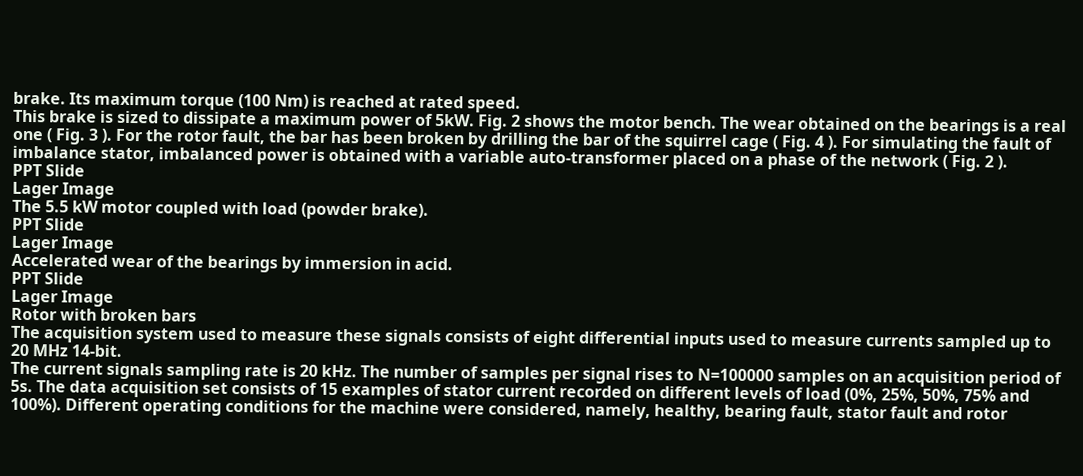brake. Its maximum torque (100 Nm) is reached at rated speed.
This brake is sized to dissipate a maximum power of 5kW. Fig. 2 shows the motor bench. The wear obtained on the bearings is a real one ( Fig. 3 ). For the rotor fault, the bar has been broken by drilling the bar of the squirrel cage ( Fig. 4 ). For simulating the fault of imbalance stator, imbalanced power is obtained with a variable auto-transformer placed on a phase of the network ( Fig. 2 ).
PPT Slide
Lager Image
The 5.5 kW motor coupled with load (powder brake).
PPT Slide
Lager Image
Accelerated wear of the bearings by immersion in acid.
PPT Slide
Lager Image
Rotor with broken bars
The acquisition system used to measure these signals consists of eight differential inputs used to measure currents sampled up to 20 MHz 14-bit.
The current signals sampling rate is 20 kHz. The number of samples per signal rises to N=100000 samples on an acquisition period of 5s. The data acquisition set consists of 15 examples of stator current recorded on different levels of load (0%, 25%, 50%, 75% and 100%). Different operating conditions for the machine were considered, namely, healthy, bearing fault, stator fault and rotor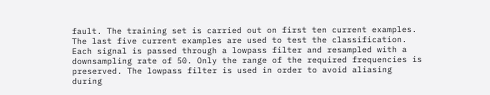fault. The training set is carried out on first ten current examples. The last five current examples are used to test the classification.
Each signal is passed through a lowpass filter and resampled with a downsampling rate of 50. Only the range of the required frequencies is preserved. The lowpass filter is used in order to avoid aliasing during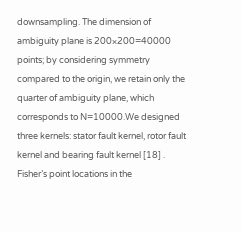downsampling. The dimension of ambiguity plane is 200×200=40000 points; by considering symmetry compared to the origin, we retain only the quarter of ambiguity plane, which corresponds to N=10000.We designed three kernels: stator fault kernel, rotor fault kernel and bearing fault kernel [18] . Fisher’s point locations in the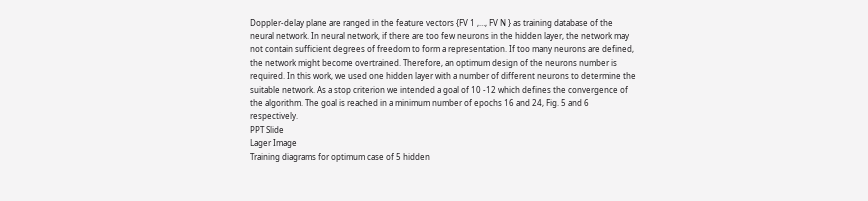Doppler-delay plane are ranged in the feature vectors {FV 1 ,…, FV N } as training database of the neural network. In neural network, if there are too few neurons in the hidden layer, the network may not contain sufficient degrees of freedom to form a representation. If too many neurons are defined, the network might become overtrained. Therefore, an optimum design of the neurons number is required. In this work, we used one hidden layer with a number of different neurons to determine the suitable network. As a stop criterion we intended a goal of 10 -12 which defines the convergence of the algorithm. The goal is reached in a minimum number of epochs 16 and 24, Fig. 5 and 6 respectively.
PPT Slide
Lager Image
Training diagrams for optimum case of 5 hidden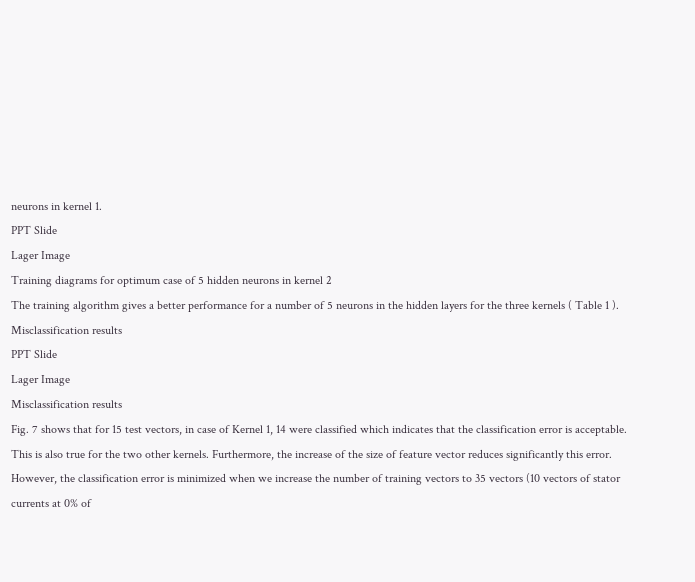neurons in kernel 1.
PPT Slide
Lager Image
Training diagrams for optimum case of 5 hidden neurons in kernel 2
The training algorithm gives a better performance for a number of 5 neurons in the hidden layers for the three kernels ( Table 1 ).
Misclassification results
PPT Slide
Lager Image
Misclassification results
Fig. 7 shows that for 15 test vectors, in case of Kernel 1, 14 were classified which indicates that the classification error is acceptable. This is also true for the two other kernels. Furthermore, the increase of the size of feature vector reduces significantly this error. However, the classification error is minimized when we increase the number of training vectors to 35 vectors (10 vectors of stator currents at 0% of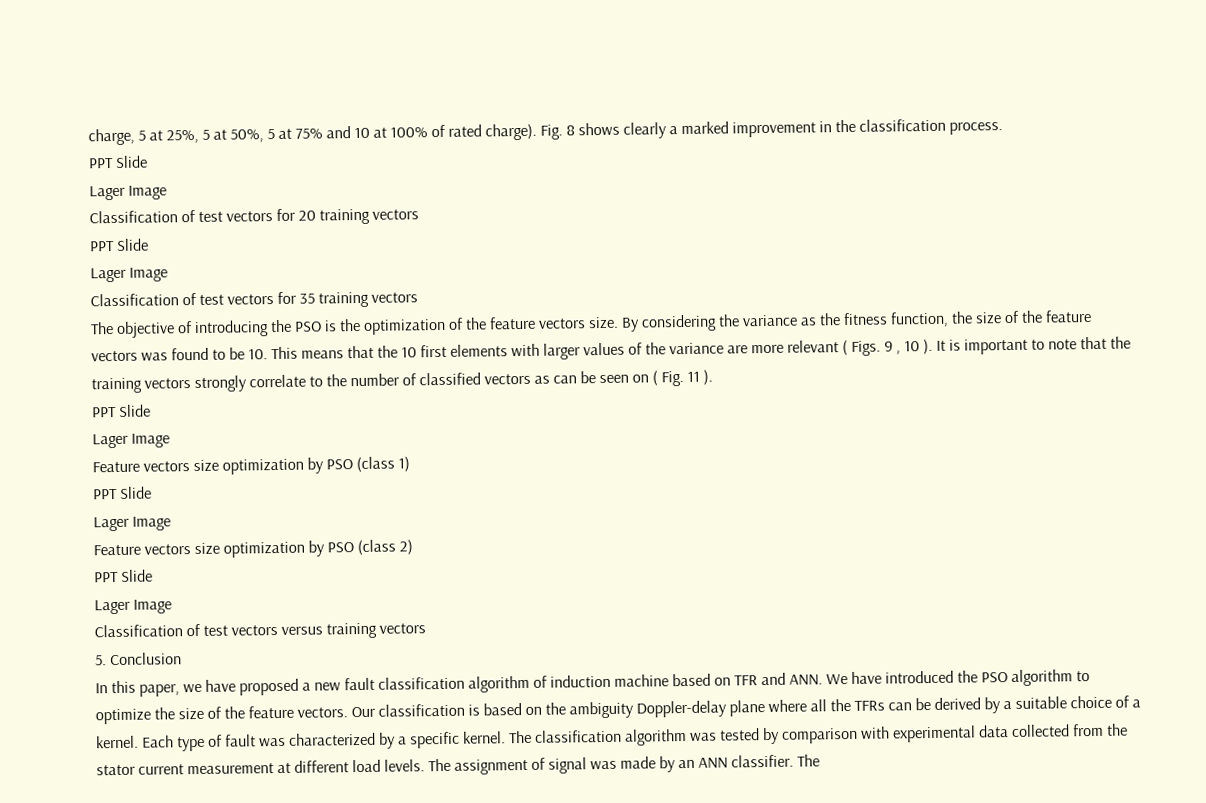charge, 5 at 25%, 5 at 50%, 5 at 75% and 10 at 100% of rated charge). Fig. 8 shows clearly a marked improvement in the classification process.
PPT Slide
Lager Image
Classification of test vectors for 20 training vectors
PPT Slide
Lager Image
Classification of test vectors for 35 training vectors
The objective of introducing the PSO is the optimization of the feature vectors size. By considering the variance as the fitness function, the size of the feature vectors was found to be 10. This means that the 10 first elements with larger values of the variance are more relevant ( Figs. 9 , 10 ). It is important to note that the training vectors strongly correlate to the number of classified vectors as can be seen on ( Fig. 11 ).
PPT Slide
Lager Image
Feature vectors size optimization by PSO (class 1)
PPT Slide
Lager Image
Feature vectors size optimization by PSO (class 2)
PPT Slide
Lager Image
Classification of test vectors versus training vectors
5. Conclusion
In this paper, we have proposed a new fault classification algorithm of induction machine based on TFR and ANN. We have introduced the PSO algorithm to optimize the size of the feature vectors. Our classification is based on the ambiguity Doppler-delay plane where all the TFRs can be derived by a suitable choice of a kernel. Each type of fault was characterized by a specific kernel. The classification algorithm was tested by comparison with experimental data collected from the stator current measurement at different load levels. The assignment of signal was made by an ANN classifier. The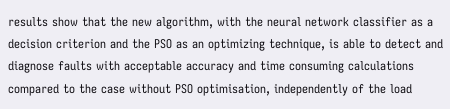results show that the new algorithm, with the neural network classifier as a decision criterion and the PSO as an optimizing technique, is able to detect and diagnose faults with acceptable accuracy and time consuming calculations compared to the case without PSO optimisation, independently of the load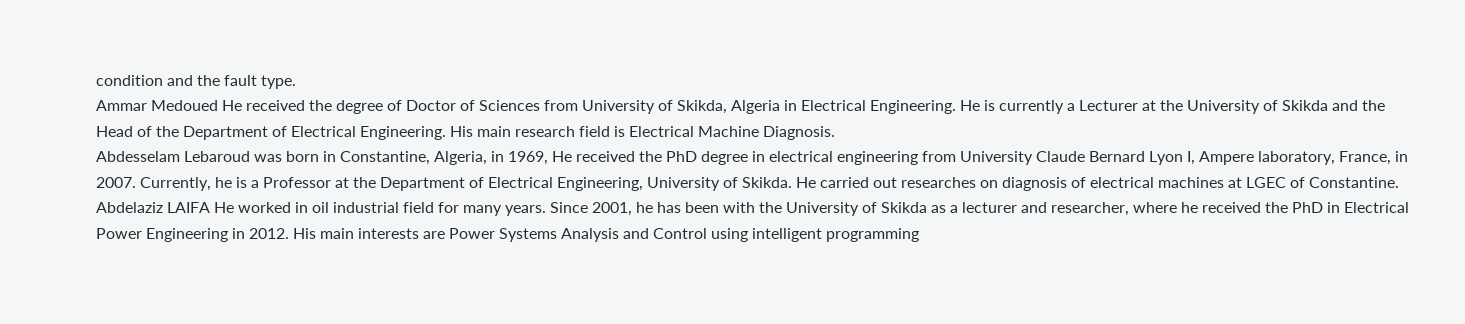condition and the fault type.
Ammar Medoued He received the degree of Doctor of Sciences from University of Skikda, Algeria in Electrical Engineering. He is currently a Lecturer at the University of Skikda and the Head of the Department of Electrical Engineering. His main research field is Electrical Machine Diagnosis.
Abdesselam Lebaroud was born in Constantine, Algeria, in 1969, He received the PhD degree in electrical engineering from University Claude Bernard Lyon I, Ampere laboratory, France, in 2007. Currently, he is a Professor at the Department of Electrical Engineering, University of Skikda. He carried out researches on diagnosis of electrical machines at LGEC of Constantine.
Abdelaziz LAIFA He worked in oil industrial field for many years. Since 2001, he has been with the University of Skikda as a lecturer and researcher, where he received the PhD in Electrical Power Engineering in 2012. His main interests are Power Systems Analysis and Control using intelligent programming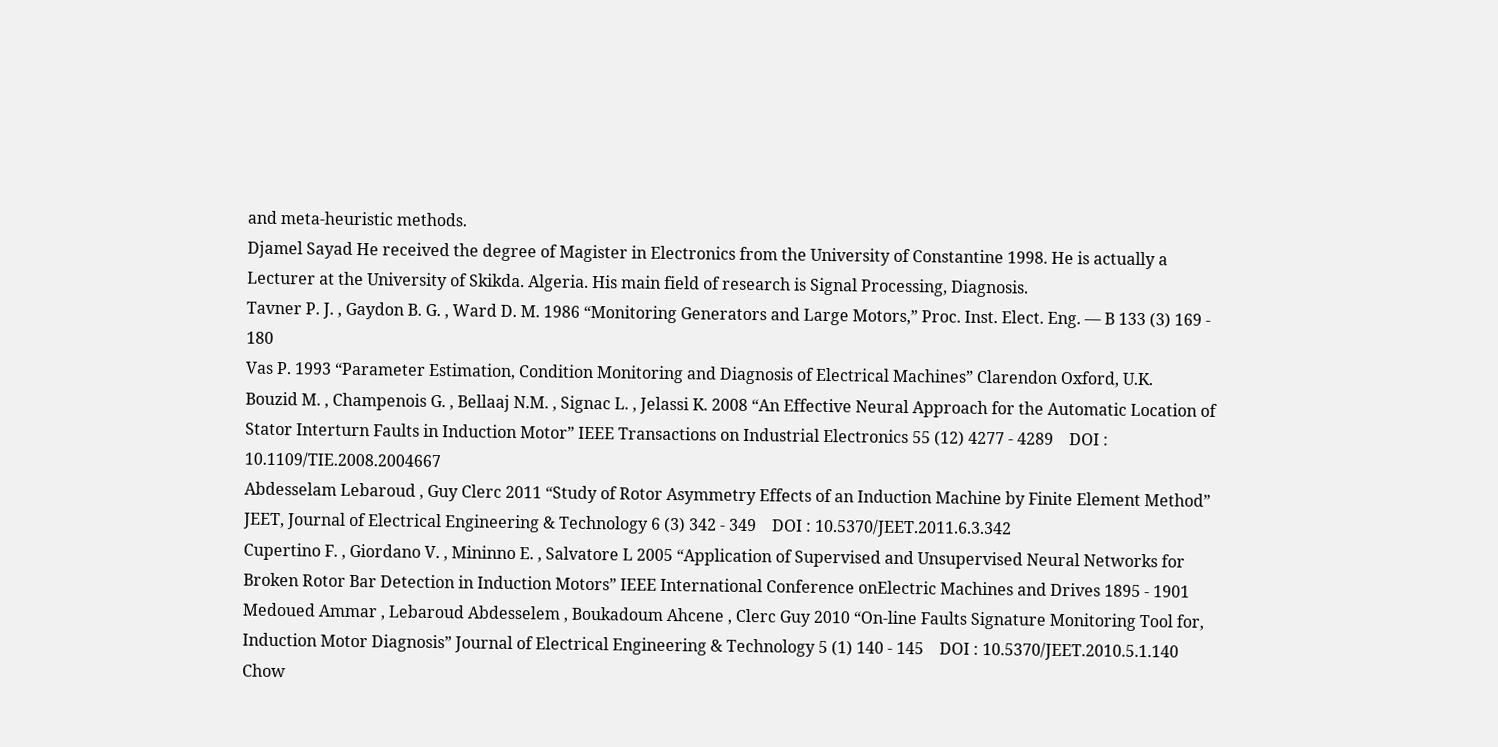and meta-heuristic methods.
Djamel Sayad He received the degree of Magister in Electronics from the University of Constantine 1998. He is actually a Lecturer at the University of Skikda. Algeria. His main field of research is Signal Processing, Diagnosis.
Tavner P. J. , Gaydon B. G. , Ward D. M. 1986 “Monitoring Generators and Large Motors,” Proc. Inst. Elect. Eng. — B 133 (3) 169 - 180
Vas P. 1993 “Parameter Estimation, Condition Monitoring and Diagnosis of Electrical Machines” Clarendon Oxford, U.K.
Bouzid M. , Champenois G. , Bellaaj N.M. , Signac L. , Jelassi K. 2008 “An Effective Neural Approach for the Automatic Location of Stator Interturn Faults in Induction Motor” IEEE Transactions on Industrial Electronics 55 (12) 4277 - 4289    DOI : 10.1109/TIE.2008.2004667
Abdesselam Lebaroud , Guy Clerc 2011 “Study of Rotor Asymmetry Effects of an Induction Machine by Finite Element Method” JEET, Journal of Electrical Engineering & Technology 6 (3) 342 - 349    DOI : 10.5370/JEET.2011.6.3.342
Cupertino F. , Giordano V. , Mininno E. , Salvatore L 2005 “Application of Supervised and Unsupervised Neural Networks for Broken Rotor Bar Detection in Induction Motors” IEEE International Conference onElectric Machines and Drives 1895 - 1901
Medoued Ammar , Lebaroud Abdesselem , Boukadoum Ahcene , Clerc Guy 2010 “On-line Faults Signature Monitoring Tool for, Induction Motor Diagnosis” Journal of Electrical Engineering & Technology 5 (1) 140 - 145    DOI : 10.5370/JEET.2010.5.1.140
Chow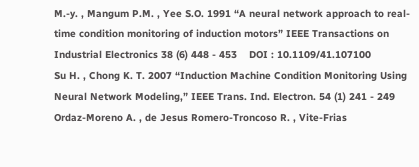M.-y. , Mangum P.M. , Yee S.O. 1991 “A neural network approach to real-time condition monitoring of induction motors” IEEE Transactions on Industrial Electronics 38 (6) 448 - 453    DOI : 10.1109/41.107100
Su H. , Chong K. T. 2007 “Induction Machine Condition Monitoring Using Neural Network Modeling,” IEEE Trans. Ind. Electron. 54 (1) 241 - 249
Ordaz-Moreno A. , de Jesus Romero-Troncoso R. , Vite-Frias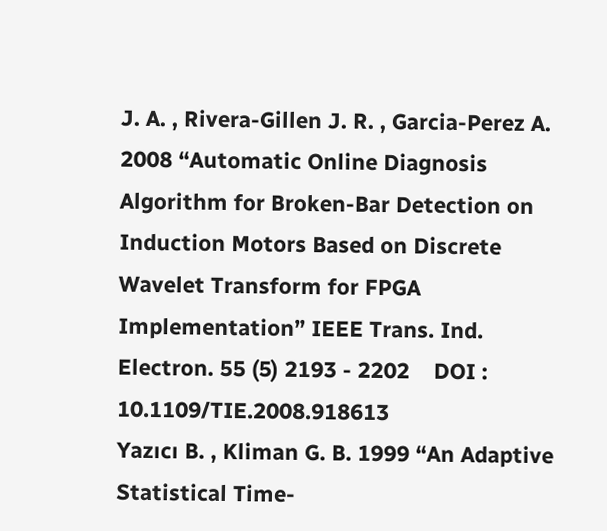J. A. , Rivera-Gillen J. R. , Garcia-Perez A. 2008 “Automatic Online Diagnosis Algorithm for Broken-Bar Detection on Induction Motors Based on Discrete Wavelet Transform for FPGA Implementation” IEEE Trans. Ind. Electron. 55 (5) 2193 - 2202    DOI : 10.1109/TIE.2008.918613
Yazıcı B. , Kliman G. B. 1999 “An Adaptive Statistical Time-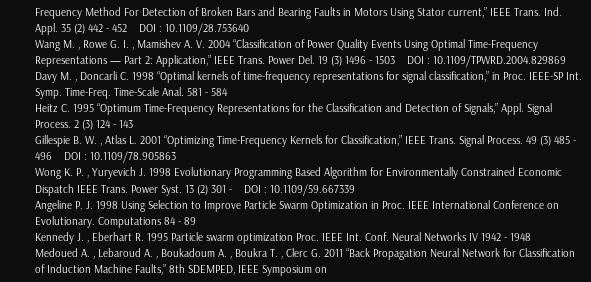Frequency Method For Detection of Broken Bars and Bearing Faults in Motors Using Stator current,” IEEE Trans. Ind. Appl. 35 (2) 442 - 452    DOI : 10.1109/28.753640
Wang M. , Rowe G. I. , Mamishev A. V. 2004 “Classification of Power Quality Events Using Optimal Time-Frequency Representations — Part 2: Application,” IEEE Trans. Power Del. 19 (3) 1496 - 1503    DOI : 10.1109/TPWRD.2004.829869
Davy M. , Doncarli C. 1998 “Optimal kernels of time-frequency representations for signal classification,” in Proc. IEEE-SP Int. Symp. Time-Freq. Time-Scale Anal. 581 - 584
Heitz C. 1995 “Optimum Time-Frequency Representations for the Classification and Detection of Signals,” Appl. Signal Process. 2 (3) 124 - 143
Gillespie B. W. , Atlas L. 2001 “Optimizing Time-Frequency Kernels for Classification,” IEEE Trans. Signal Process. 49 (3) 485 - 496    DOI : 10.1109/78.905863
Wong K. P. , Yuryevich J. 1998 Evolutionary Programming Based Algorithm for Environmentally Constrained Economic Dispatch IEEE Trans. Power Syst. 13 (2) 301 -    DOI : 10.1109/59.667339
Angeline P. J. 1998 Using Selection to Improve Particle Swarm Optimization in Proc. IEEE International Conference on Evolutionary. Computations 84 - 89
Kennedy J. , Eberhart R. 1995 Particle swarm optimization Proc. IEEE Int. Conf. Neural Networks IV 1942 - 1948
Medoued A. , Lebaroud A. , Boukadoum A. , Boukra T. , Clerc G. 2011 “Back Propagation Neural Network for Classification of Induction Machine Faults,” 8th SDEMPED, IEEE Symposium on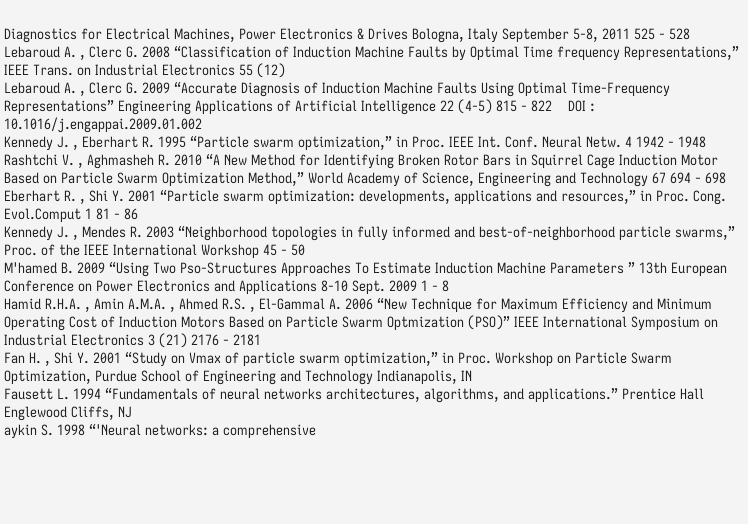Diagnostics for Electrical Machines, Power Electronics & Drives Bologna, Italy September 5-8, 2011 525 - 528
Lebaroud A. , Clerc G. 2008 “Classification of Induction Machine Faults by Optimal Time frequency Representations,” IEEE Trans. on Industrial Electronics 55 (12)
Lebaroud A. , Clerc G. 2009 “Accurate Diagnosis of Induction Machine Faults Using Optimal Time-Frequency Representations” Engineering Applications of Artificial Intelligence 22 (4-5) 815 - 822    DOI : 10.1016/j.engappai.2009.01.002
Kennedy J. , Eberhart R. 1995 “Particle swarm optimization,” in Proc. IEEE Int. Conf. Neural Netw. 4 1942 - 1948
Rashtchi V. , Aghmasheh R. 2010 “A New Method for Identifying Broken Rotor Bars in Squirrel Cage Induction Motor Based on Particle Swarm Optimization Method,” World Academy of Science, Engineering and Technology 67 694 - 698
Eberhart R. , Shi Y. 2001 “Particle swarm optimization: developments, applications and resources,” in Proc. Cong. Evol.Comput 1 81 - 86
Kennedy J. , Mendes R. 2003 “Neighborhood topologies in fully informed and best-of-neighborhood particle swarms,” Proc. of the IEEE International Workshop 45 - 50
M'hamed B. 2009 “Using Two Pso-Structures Approaches To Estimate Induction Machine Parameters ” 13th European Conference on Power Electronics and Applications 8-10 Sept. 2009 1 - 8
Hamid R.H.A. , Amin A.M.A. , Ahmed R.S. , El-Gammal A. 2006 “New Technique for Maximum Efficiency and Minimum Operating Cost of Induction Motors Based on Particle Swarm Optmization (PSO)” IEEE International Symposium on Industrial Electronics 3 (21) 2176 - 2181
Fan H. , Shi Y. 2001 “Study on Vmax of particle swarm optimization,” in Proc. Workshop on Particle Swarm Optimization, Purdue School of Engineering and Technology Indianapolis, IN
Fausett L. 1994 “Fundamentals of neural networks architectures, algorithms, and applications.” Prentice Hall Englewood Cliffs, NJ
aykin S. 1998 “'Neural networks: a comprehensive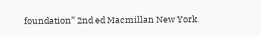foundation” 2nd ed Macmillan New York